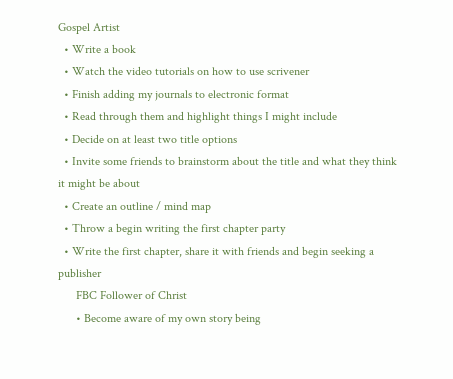Gospel Artist
  • Write a book
  • Watch the video tutorials on how to use scrivener
  • Finish adding my journals to electronic format
  • Read through them and highlight things I might include
  • Decide on at least two title options
  • Invite some friends to brainstorm about the title and what they think it might be about
  • Create an outline / mind map
  • Throw a begin writing the first chapter party
  • Write the first chapter, share it with friends and begin seeking a publisher
      FBC Follower of Christ
      • Become aware of my own story being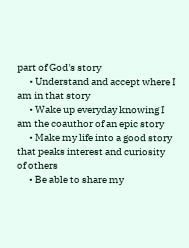part of God's story
      • Understand and accept where I am in that story
      • Wake up everyday knowing I am the coauthor of an epic story
      • Make my life into a good story that peaks interest and curiosity of others
      • Be able to share my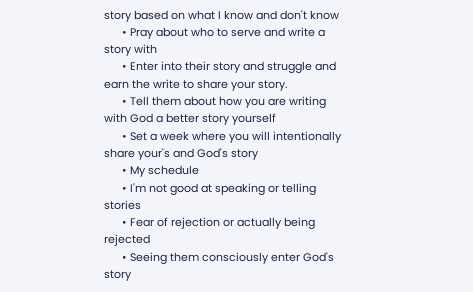story based on what I know and don't know
      • Pray about who to serve and write a story with
      • Enter into their story and struggle and earn the write to share your story.
      • Tell them about how you are writing with God a better story yourself
      • Set a week where you will intentionally share your's and God's story
      • My schedule
      • I'm not good at speaking or telling stories
      • Fear of rejection or actually being rejected
      • Seeing them consciously enter God's story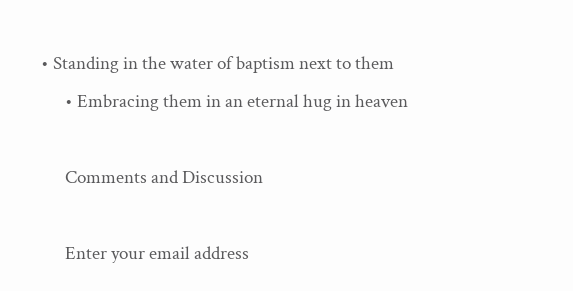• Standing in the water of baptism next to them
      • Embracing them in an eternal hug in heaven

      Comments and Discussion

      Enter your email address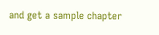and get a sample chapter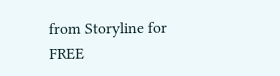from Storyline for FREE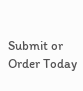Submit or Order Today